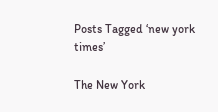Posts Tagged ‘new york times’

The New York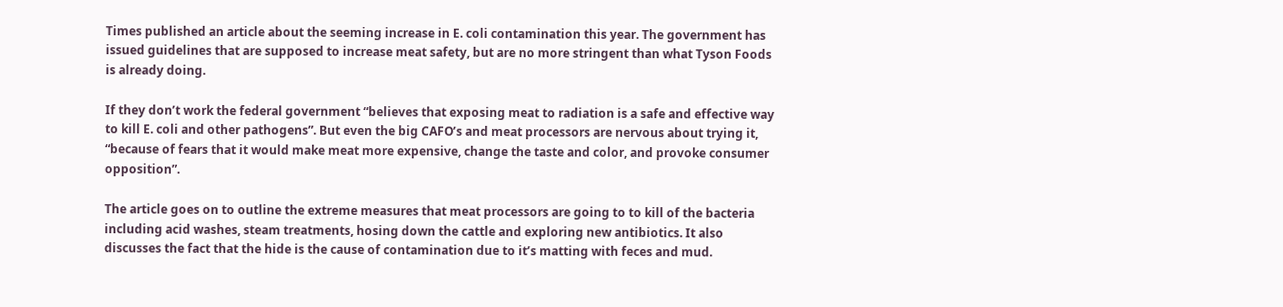Times published an article about the seeming increase in E. coli contamination this year. The government has issued guidelines that are supposed to increase meat safety, but are no more stringent than what Tyson Foods is already doing.

If they don’t work the federal government “believes that exposing meat to radiation is a safe and effective way to kill E. coli and other pathogens”. But even the big CAFO’s and meat processors are nervous about trying it, “because of fears that it would make meat more expensive, change the taste and color, and provoke consumer opposition”.

The article goes on to outline the extreme measures that meat processors are going to to kill of the bacteria including acid washes, steam treatments, hosing down the cattle and exploring new antibiotics. It also discusses the fact that the hide is the cause of contamination due to it’s matting with feces and mud.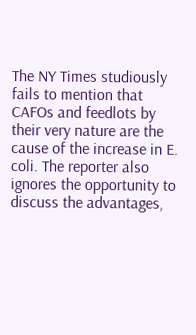The NY Times studiously fails to mention that CAFOs and feedlots by their very nature are the cause of the increase in E. coli. The reporter also ignores the opportunity to discuss the advantages,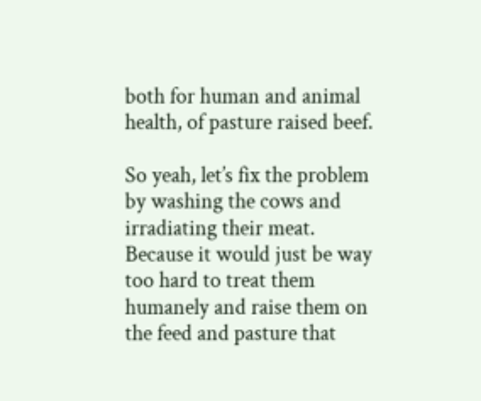both for human and animal health, of pasture raised beef.

So yeah, let’s fix the problem by washing the cows and irradiating their meat. Because it would just be way too hard to treat them humanely and raise them on the feed and pasture that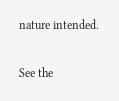nature intended.

See the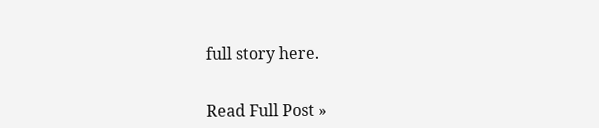full story here.


Read Full Post »